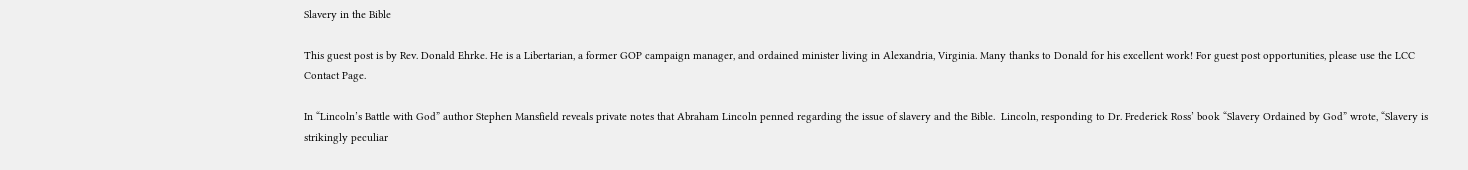Slavery in the Bible

This guest post is by Rev. Donald Ehrke. He is a Libertarian, a former GOP campaign manager, and ordained minister living in Alexandria, Virginia. Many thanks to Donald for his excellent work! For guest post opportunities, please use the LCC Contact Page.

In “Lincoln’s Battle with God” author Stephen Mansfield reveals private notes that Abraham Lincoln penned regarding the issue of slavery and the Bible.  Lincoln, responding to Dr. Frederick Ross’ book “Slavery Ordained by God” wrote, “Slavery is strikingly peculiar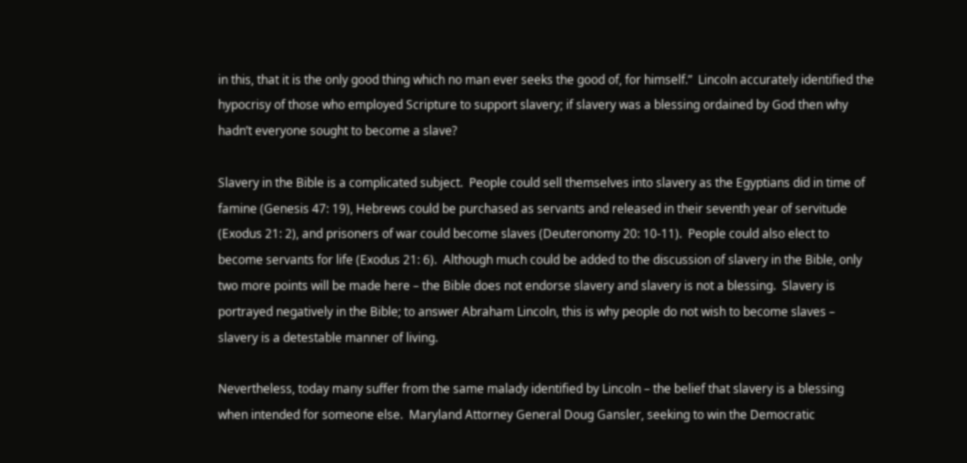in this, that it is the only good thing which no man ever seeks the good of, for himself.”  Lincoln accurately identified the hypocrisy of those who employed Scripture to support slavery; if slavery was a blessing ordained by God then why hadn’t everyone sought to become a slave?

Slavery in the Bible is a complicated subject.  People could sell themselves into slavery as the Egyptians did in time of famine (Genesis 47: 19), Hebrews could be purchased as servants and released in their seventh year of servitude (Exodus 21: 2), and prisoners of war could become slaves (Deuteronomy 20: 10-11).  People could also elect to become servants for life (Exodus 21: 6).  Although much could be added to the discussion of slavery in the Bible, only two more points will be made here – the Bible does not endorse slavery and slavery is not a blessing.  Slavery is portrayed negatively in the Bible; to answer Abraham Lincoln, this is why people do not wish to become slaves – slavery is a detestable manner of living.

Nevertheless, today many suffer from the same malady identified by Lincoln – the belief that slavery is a blessing when intended for someone else.  Maryland Attorney General Doug Gansler, seeking to win the Democratic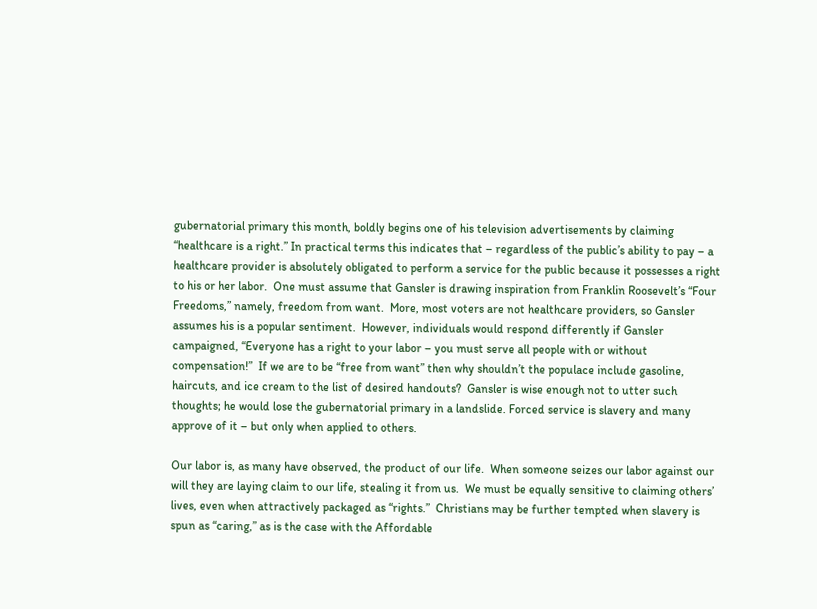gubernatorial primary this month, boldly begins one of his television advertisements by claiming “healthcare is a right.” In practical terms this indicates that – regardless of the public’s ability to pay – a healthcare provider is absolutely obligated to perform a service for the public because it possesses a right to his or her labor.  One must assume that Gansler is drawing inspiration from Franklin Roosevelt’s “Four Freedoms,” namely, freedom from want.  More, most voters are not healthcare providers, so Gansler assumes his is a popular sentiment.  However, individuals would respond differently if Gansler campaigned, “Everyone has a right to your labor – you must serve all people with or without compensation!”  If we are to be “free from want” then why shouldn’t the populace include gasoline, haircuts, and ice cream to the list of desired handouts?  Gansler is wise enough not to utter such thoughts; he would lose the gubernatorial primary in a landslide. Forced service is slavery and many approve of it – but only when applied to others.

Our labor is, as many have observed, the product of our life.  When someone seizes our labor against our will they are laying claim to our life, stealing it from us.  We must be equally sensitive to claiming others’ lives, even when attractively packaged as “rights.”  Christians may be further tempted when slavery is spun as “caring,” as is the case with the Affordable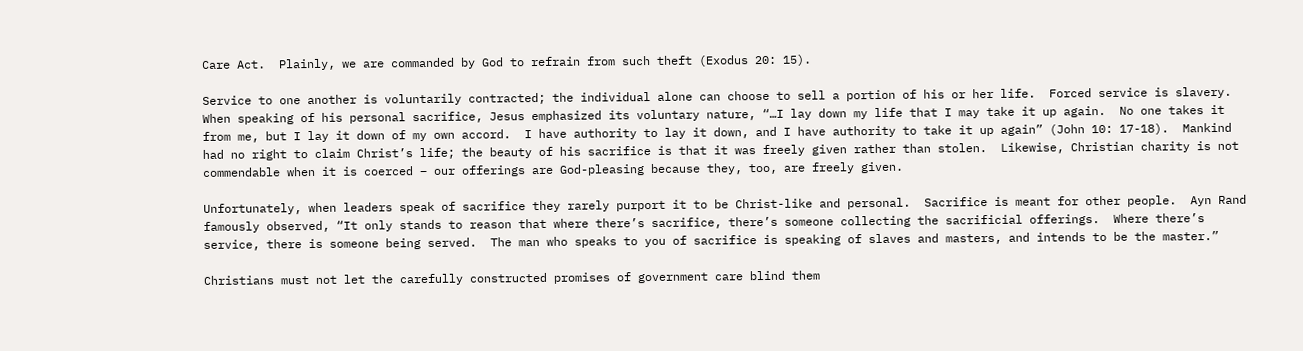Care Act.  Plainly, we are commanded by God to refrain from such theft (Exodus 20: 15).

Service to one another is voluntarily contracted; the individual alone can choose to sell a portion of his or her life.  Forced service is slavery.  When speaking of his personal sacrifice, Jesus emphasized its voluntary nature, “…I lay down my life that I may take it up again.  No one takes it from me, but I lay it down of my own accord.  I have authority to lay it down, and I have authority to take it up again” (John 10: 17-18).  Mankind had no right to claim Christ’s life; the beauty of his sacrifice is that it was freely given rather than stolen.  Likewise, Christian charity is not commendable when it is coerced – our offerings are God-pleasing because they, too, are freely given.

Unfortunately, when leaders speak of sacrifice they rarely purport it to be Christ-like and personal.  Sacrifice is meant for other people.  Ayn Rand famously observed, “It only stands to reason that where there’s sacrifice, there’s someone collecting the sacrificial offerings.  Where there’s service, there is someone being served.  The man who speaks to you of sacrifice is speaking of slaves and masters, and intends to be the master.”

Christians must not let the carefully constructed promises of government care blind them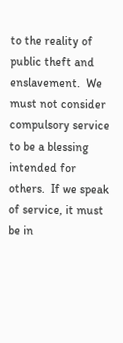to the reality of public theft and enslavement.  We must not consider compulsory service to be a blessing intended for others.  If we speak of service, it must be in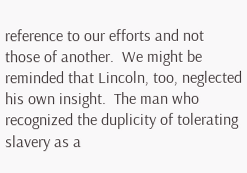reference to our efforts and not those of another.  We might be reminded that Lincoln, too, neglected his own insight.  The man who recognized the duplicity of tolerating slavery as a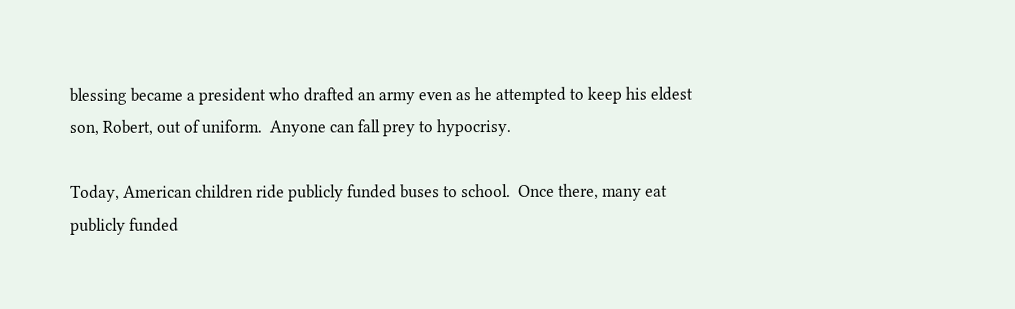blessing became a president who drafted an army even as he attempted to keep his eldest son, Robert, out of uniform.  Anyone can fall prey to hypocrisy.

Today, American children ride publicly funded buses to school.  Once there, many eat publicly funded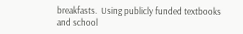breakfasts.  Using publicly funded textbooks and school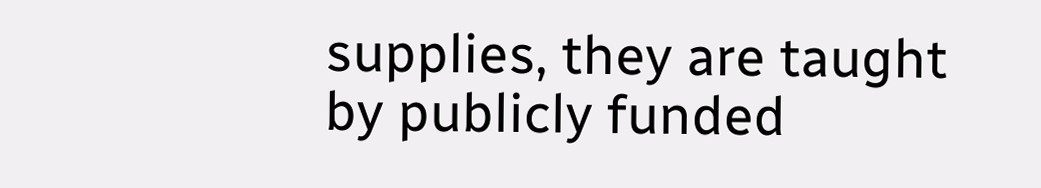supplies, they are taught by publicly funded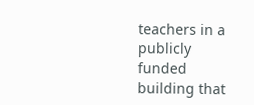teachers in a publicly funded building that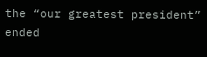the “our greatest president” ended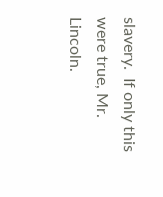slavery.  If only this were true, Mr. Lincoln.